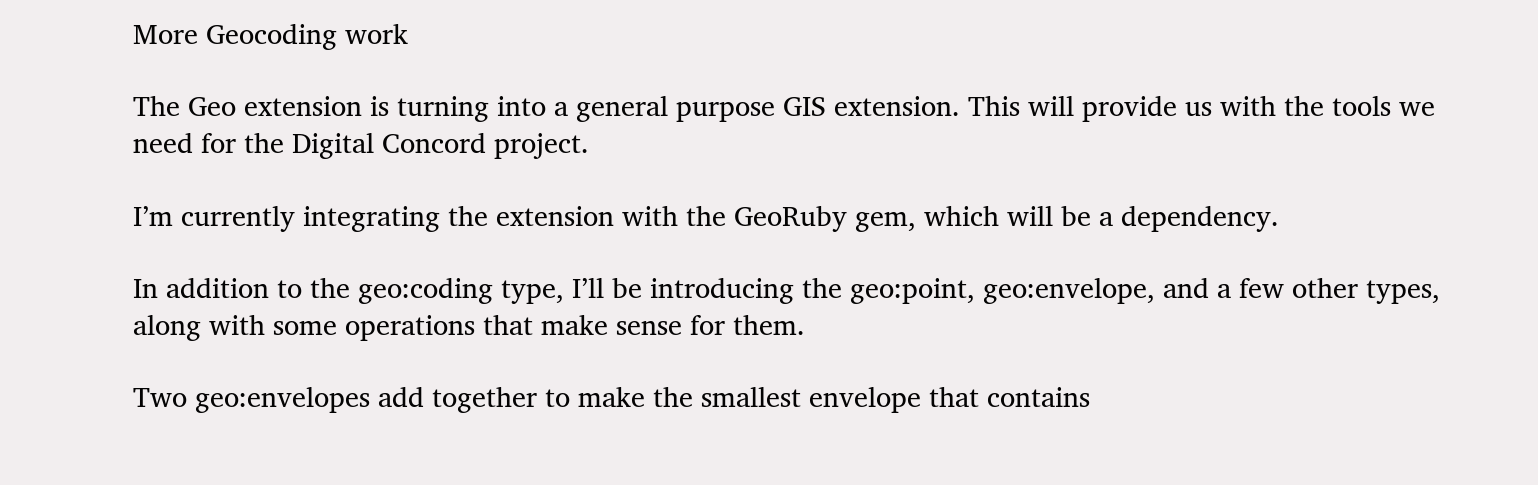More Geocoding work

The Geo extension is turning into a general purpose GIS extension. This will provide us with the tools we need for the Digital Concord project.

I’m currently integrating the extension with the GeoRuby gem, which will be a dependency.

In addition to the geo:coding type, I’ll be introducing the geo:point, geo:envelope, and a few other types, along with some operations that make sense for them.

Two geo:envelopes add together to make the smallest envelope that contains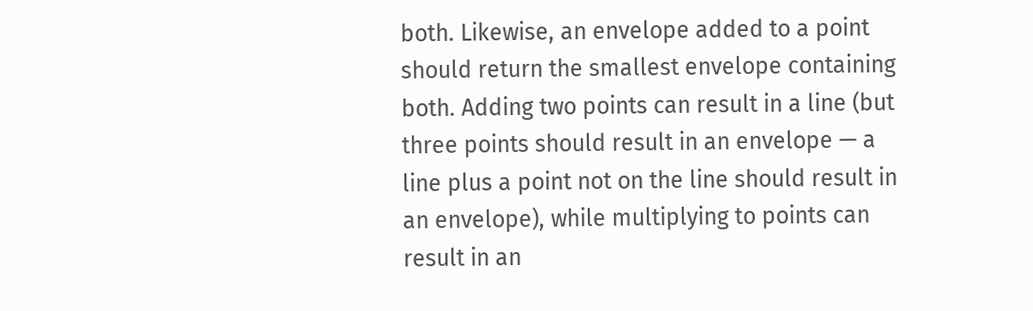both. Likewise, an envelope added to a point should return the smallest envelope containing both. Adding two points can result in a line (but three points should result in an envelope — a line plus a point not on the line should result in an envelope), while multiplying to points can result in an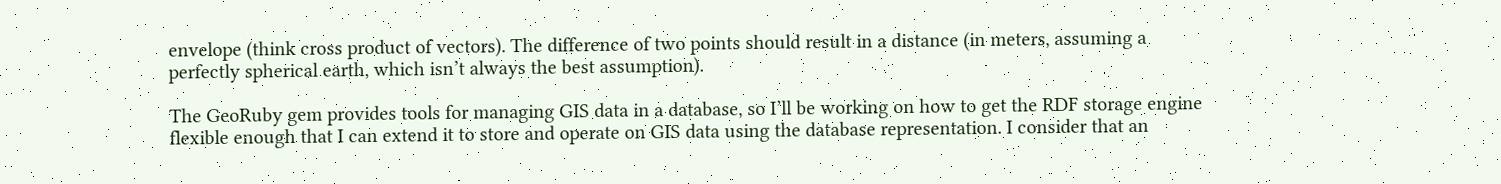envelope (think cross product of vectors). The difference of two points should result in a distance (in meters, assuming a perfectly spherical earth, which isn’t always the best assumption).

The GeoRuby gem provides tools for managing GIS data in a database, so I’ll be working on how to get the RDF storage engine flexible enough that I can extend it to store and operate on GIS data using the database representation. I consider that an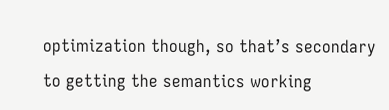optimization though, so that’s secondary to getting the semantics working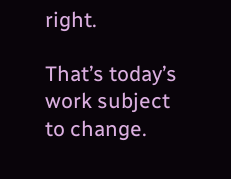right.

That’s today’s work subject to change.